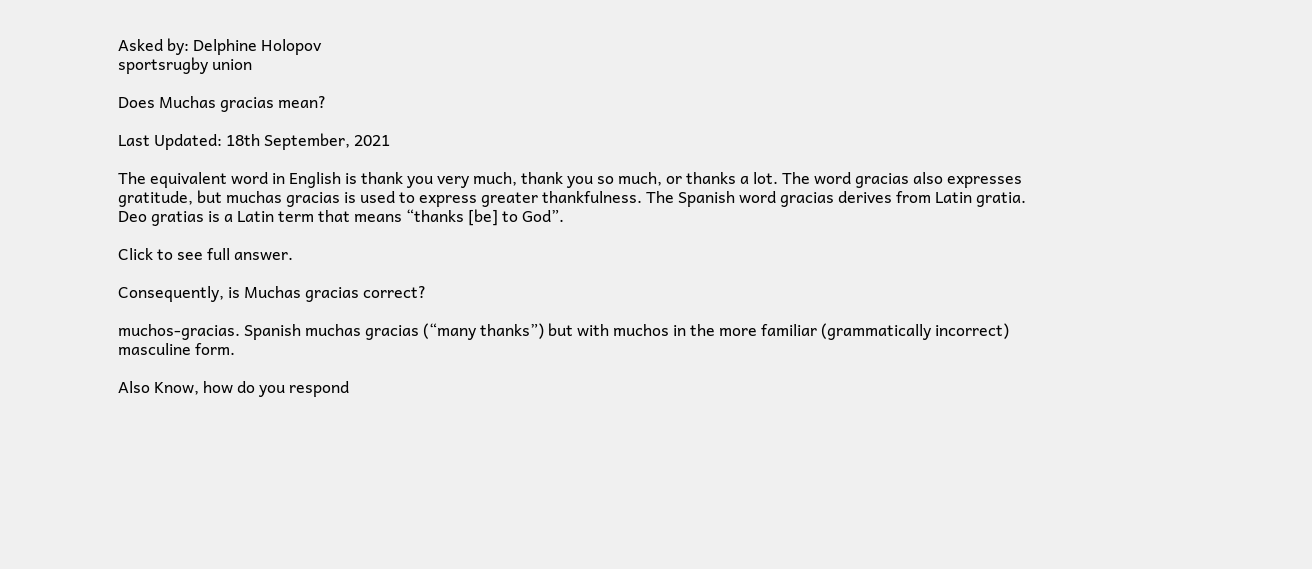Asked by: Delphine Holopov
sportsrugby union

Does Muchas gracias mean?

Last Updated: 18th September, 2021

The equivalent word in English is thank you very much, thank you so much, or thanks a lot. The word gracias also expresses gratitude, but muchas gracias is used to express greater thankfulness. The Spanish word gracias derives from Latin gratia. Deo gratias is a Latin term that means “thanks [be] to God”.

Click to see full answer.

Consequently, is Muchas gracias correct?

muchos-gracias. Spanish muchas gracias (“many thanks”) but with muchos in the more familiar (grammatically incorrect) masculine form.

Also Know, how do you respond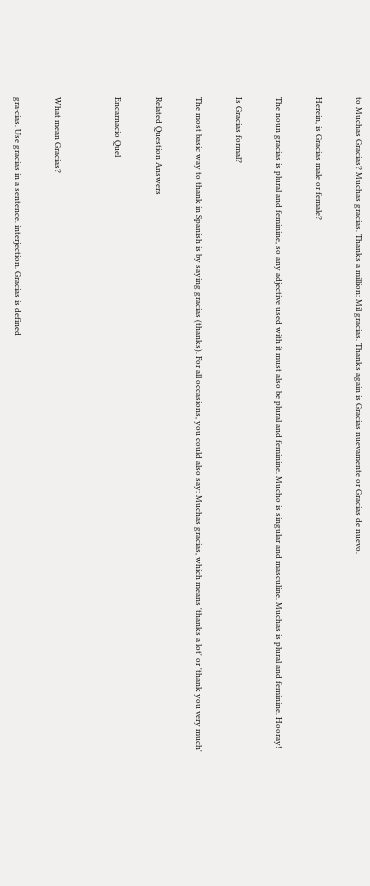to Muchas Gracias? Muchas gracias. Thanks a million: Mil gracias. Thanks again is Gracias nuevamente or Gracias de nuevo.

Herein, is Gracias male or female?

The noun gracias is plural and feminine, so any adjective used with it must also be plural and feminine. Mucho is singular and masculine. Muchas is plural and feminine. Hooray!

Is Gracias formal?

The most basic way to thank in Spanish is by saying gracias (thanks). For all occasions, you could also say: Muchas gracias, which means 'thanks a lot' or 'thank you very much'

Related Question Answers

Encarnacio Quel


What mean Gracias?

gra·cias. Use gracias in a sentence. interjection. Gracias is defined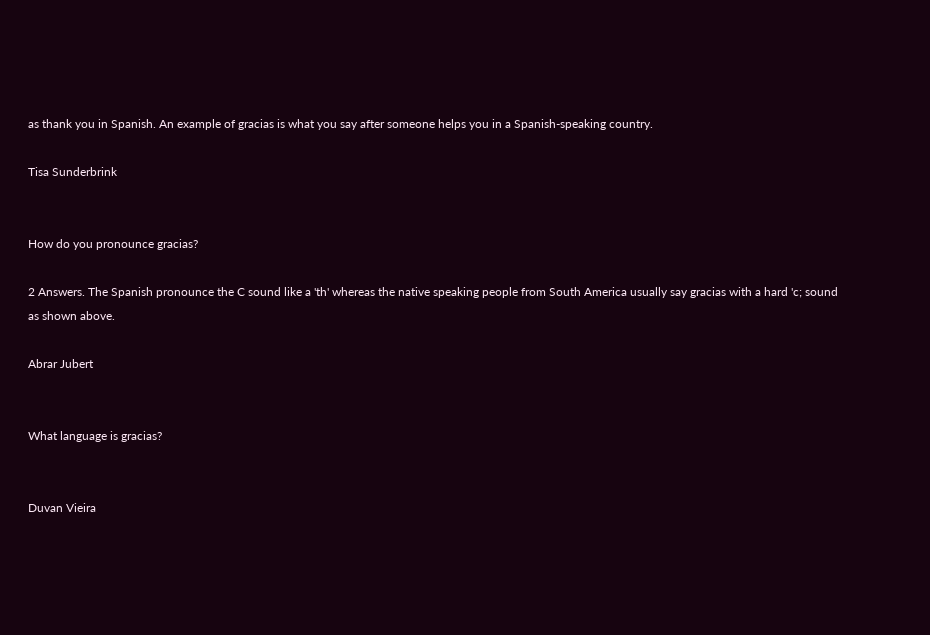as thank you in Spanish. An example of gracias is what you say after someone helps you in a Spanish-speaking country.

Tisa Sunderbrink


How do you pronounce gracias?

2 Answers. The Spanish pronounce the C sound like a 'th' whereas the native speaking people from South America usually say gracias with a hard 'c; sound as shown above.

Abrar Jubert


What language is gracias?


Duvan Vieira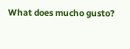What does mucho gusto?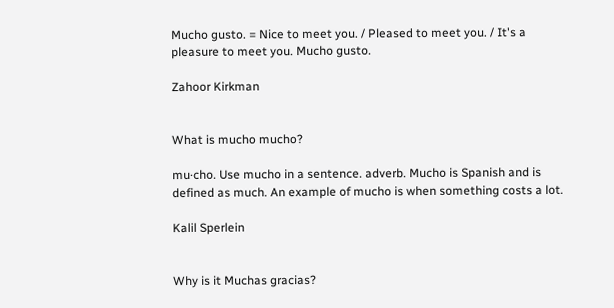Mucho gusto. = Nice to meet you. / Pleased to meet you. / It's a pleasure to meet you. Mucho gusto.

Zahoor Kirkman


What is mucho mucho?

mu·cho. Use mucho in a sentence. adverb. Mucho is Spanish and is defined as much. An example of mucho is when something costs a lot.

Kalil Sperlein


Why is it Muchas gracias?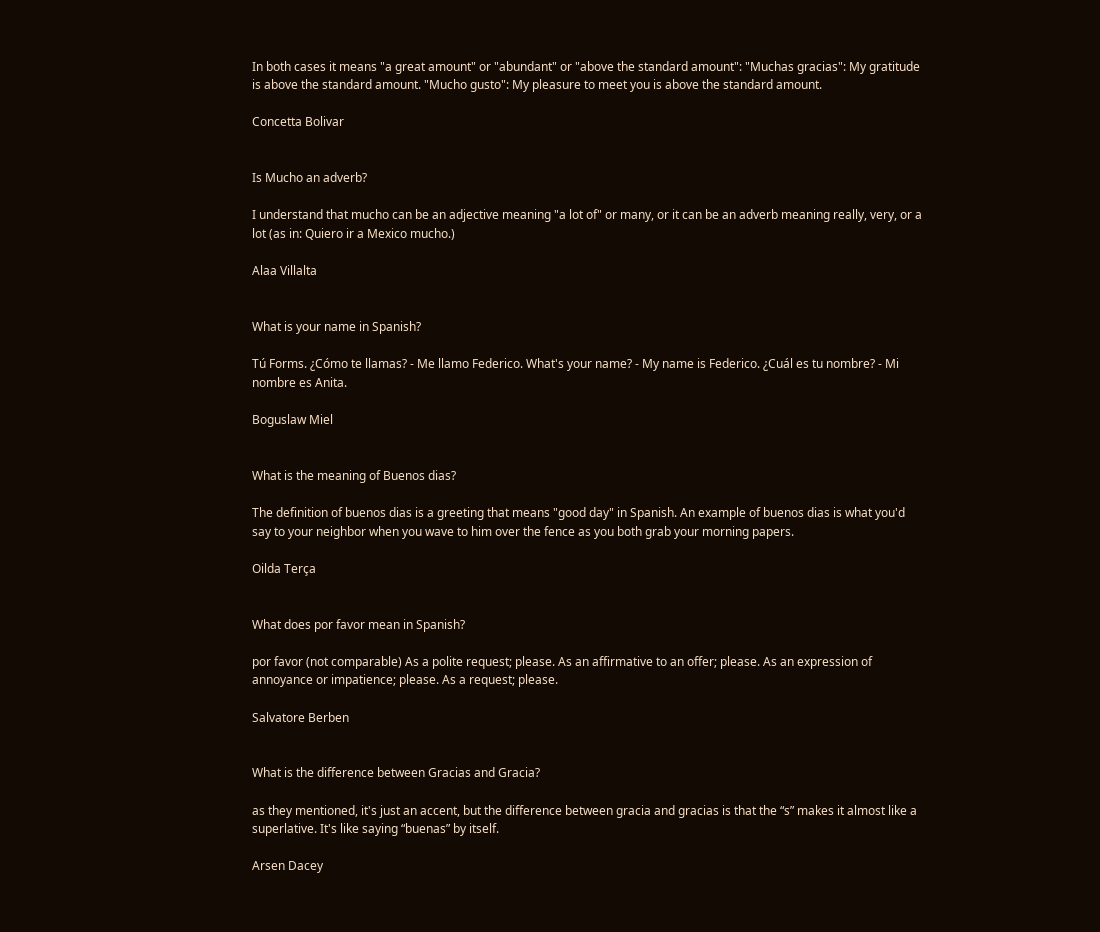In both cases it means "a great amount" or "abundant" or "above the standard amount": "Muchas gracias": My gratitude is above the standard amount. "Mucho gusto": My pleasure to meet you is above the standard amount.

Concetta Bolivar


Is Mucho an adverb?

I understand that mucho can be an adjective meaning "a lot of" or many, or it can be an adverb meaning really, very, or a lot (as in: Quiero ir a Mexico mucho.)

Alaa Villalta


What is your name in Spanish?

Tú Forms. ¿Cómo te llamas? - Me llamo Federico. What's your name? - My name is Federico. ¿Cuál es tu nombre? - Mi nombre es Anita.

Boguslaw Miel


What is the meaning of Buenos dias?

The definition of buenos dias is a greeting that means "good day" in Spanish. An example of buenos dias is what you'd say to your neighbor when you wave to him over the fence as you both grab your morning papers.

Oilda Terça


What does por favor mean in Spanish?

por favor (not comparable) As a polite request; please. As an affirmative to an offer; please. As an expression of annoyance or impatience; please. As a request; please.

Salvatore Berben


What is the difference between Gracias and Gracia?

as they mentioned, it's just an accent, but the difference between gracia and gracias is that the “s” makes it almost like a superlative. It's like saying “buenas” by itself.

Arsen Dacey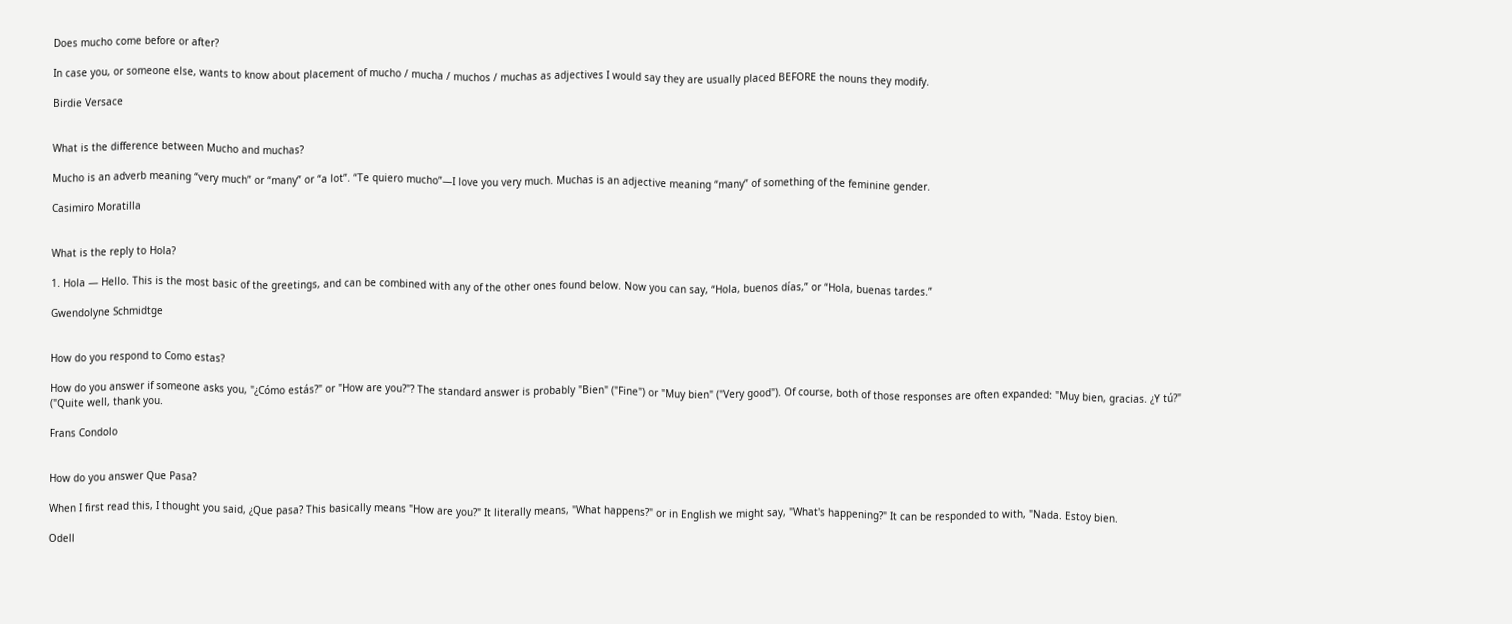Does mucho come before or after?

In case you, or someone else, wants to know about placement of mucho / mucha / muchos / muchas as adjectives I would say they are usually placed BEFORE the nouns they modify.

Birdie Versace


What is the difference between Mucho and muchas?

Mucho is an adverb meaning “very much” or “many” or “a lot”. “Te quiero mucho”—I love you very much. Muchas is an adjective meaning “many” of something of the feminine gender.

Casimiro Moratilla


What is the reply to Hola?

1. Hola — Hello. This is the most basic of the greetings, and can be combined with any of the other ones found below. Now you can say, “Hola, buenos días,” or “Hola, buenas tardes.”

Gwendolyne Schmidtge


How do you respond to Como estas?

How do you answer if someone asks you, "¿Cómo estás?" or "How are you?"? The standard answer is probably "Bien" ("Fine") or "Muy bien" ("Very good"). Of course, both of those responses are often expanded: "Muy bien, gracias. ¿Y tú?" ("Quite well, thank you.

Frans Condolo


How do you answer Que Pasa?

When I first read this, I thought you said, ¿Que pasa? This basically means "How are you?" It literally means, "What happens?" or in English we might say, "What's happening?" It can be responded to with, "Nada. Estoy bien.

Odell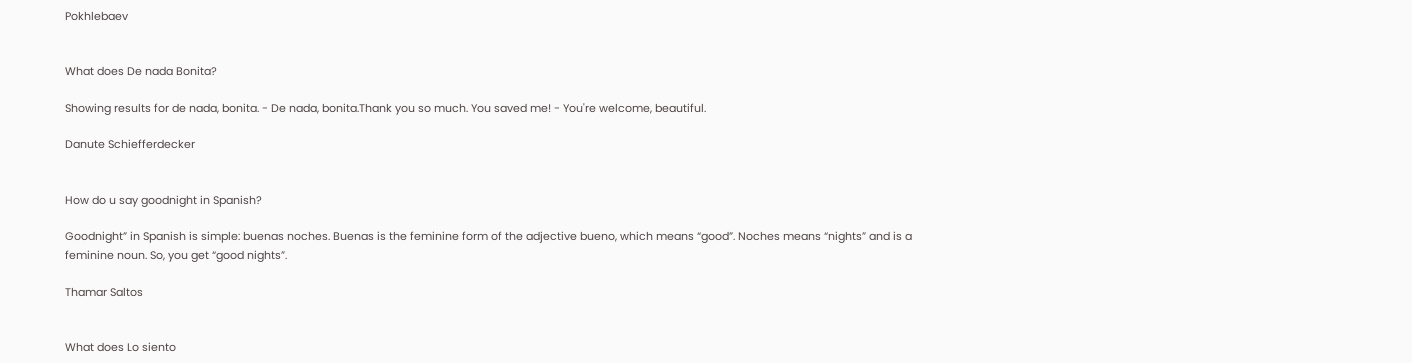Pokhlebaev


What does De nada Bonita?

Showing results for de nada, bonita. - De nada, bonita.Thank you so much. You saved me! - You're welcome, beautiful.

Danute Schiefferdecker


How do u say goodnight in Spanish?

Goodnight” in Spanish is simple: buenas noches. Buenas is the feminine form of the adjective bueno, which means “good”. Noches means “nights” and is a feminine noun. So, you get “good nights”.

Thamar Saltos


What does Lo siento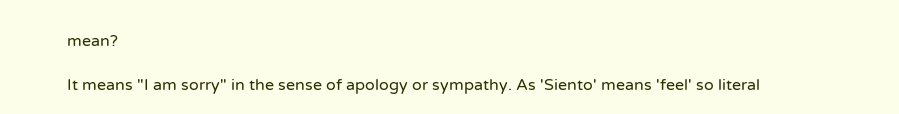mean?

It means "I am sorry" in the sense of apology or sympathy. As 'Siento' means 'feel' so literal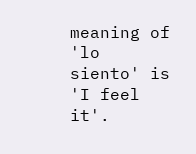meaning of 'lo siento' is 'I feel it'.